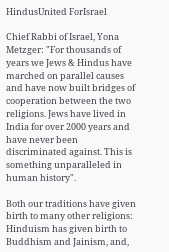HindusUnited ForIsrael

Chief Rabbi of Israel, Yona Metzger: "For thousands of years we Jews & Hindus have marched on parallel causes and have now built bridges of cooperation between the two religions. Jews have lived in India for over 2000 years and have never been discriminated against. This is something unparalleled in human history".

Both our traditions have given birth to many other religions: Hinduism has given birth to Buddhism and Jainism, and,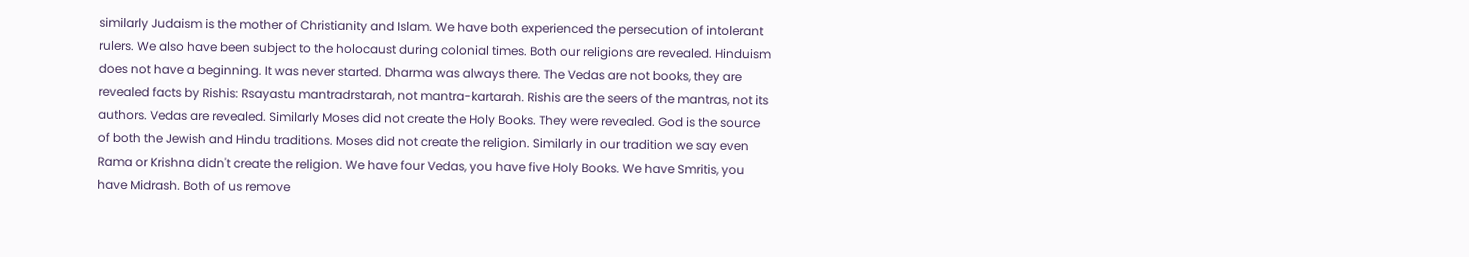similarly Judaism is the mother of Christianity and Islam. We have both experienced the persecution of intolerant rulers. We also have been subject to the holocaust during colonial times. Both our religions are revealed. Hinduism does not have a beginning. It was never started. Dharma was always there. The Vedas are not books, they are revealed facts by Rishis: Rsayastu mantradrstarah, not mantra-kartarah. Rishis are the seers of the mantras, not its authors. Vedas are revealed. Similarly Moses did not create the Holy Books. They were revealed. God is the source of both the Jewish and Hindu traditions. Moses did not create the religion. Similarly in our tradition we say even Rama or Krishna didn't create the religion. We have four Vedas, you have five Holy Books. We have Smritis, you have Midrash. Both of us remove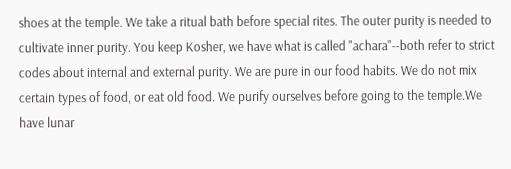shoes at the temple. We take a ritual bath before special rites. The outer purity is needed to cultivate inner purity. You keep Kosher, we have what is called "achara"--both refer to strict codes about internal and external purity. We are pure in our food habits. We do not mix certain types of food, or eat old food. We purify ourselves before going to the temple.We have lunar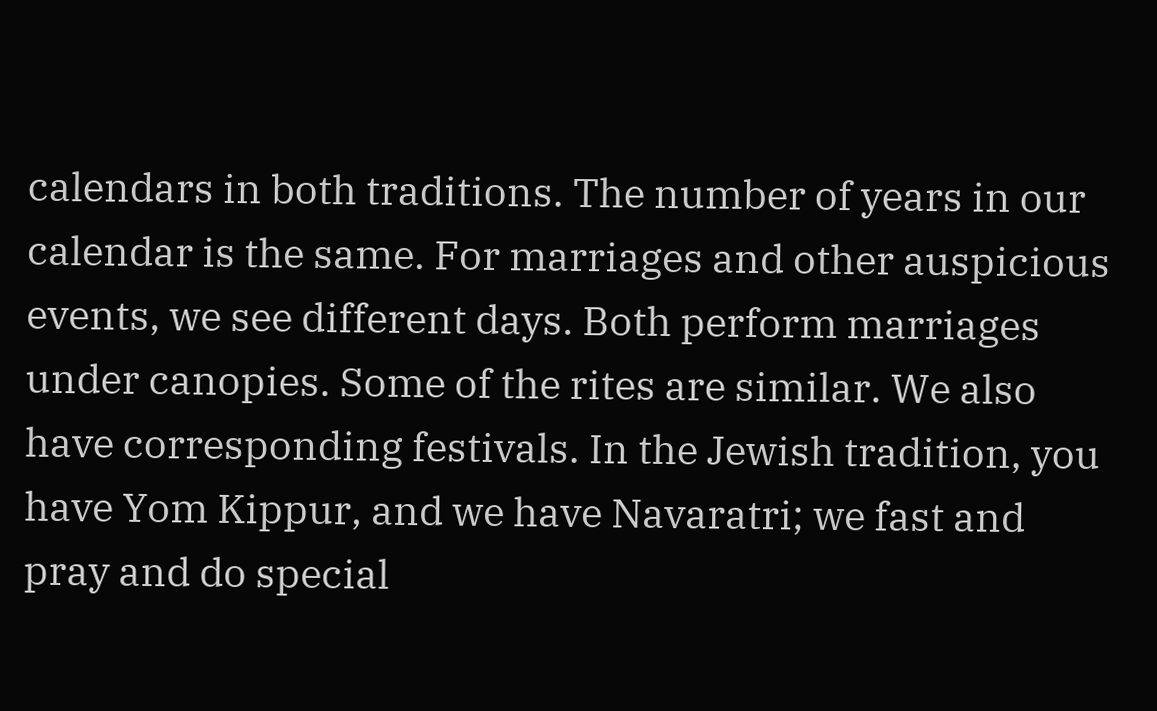calendars in both traditions. The number of years in our calendar is the same. For marriages and other auspicious events, we see different days. Both perform marriages under canopies. Some of the rites are similar. We also have corresponding festivals. In the Jewish tradition, you have Yom Kippur, and we have Navaratri; we fast and pray and do special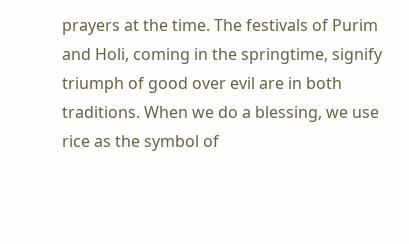prayers at the time. The festivals of Purim and Holi, coming in the springtime, signify triumph of good over evil are in both traditions. When we do a blessing, we use rice as the symbol of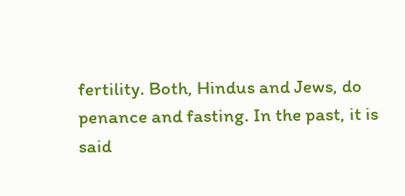fertility. Both, Hindus and Jews, do penance and fasting. In the past, it is said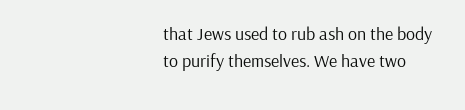that Jews used to rub ash on the body to purify themselves. We have two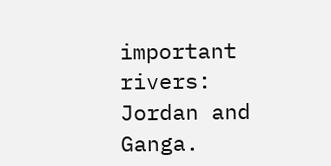important rivers: Jordan and Ganga.